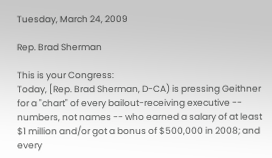Tuesday, March 24, 2009

Rep. Brad Sherman

This is your Congress:
Today, [Rep. Brad Sherman, D-CA) is pressing Geithner for a "chart" of every bailout-receiving executive -- numbers, not names -- who earned a salary of at least $1 million and/or got a bonus of $500,000 in 2008; and every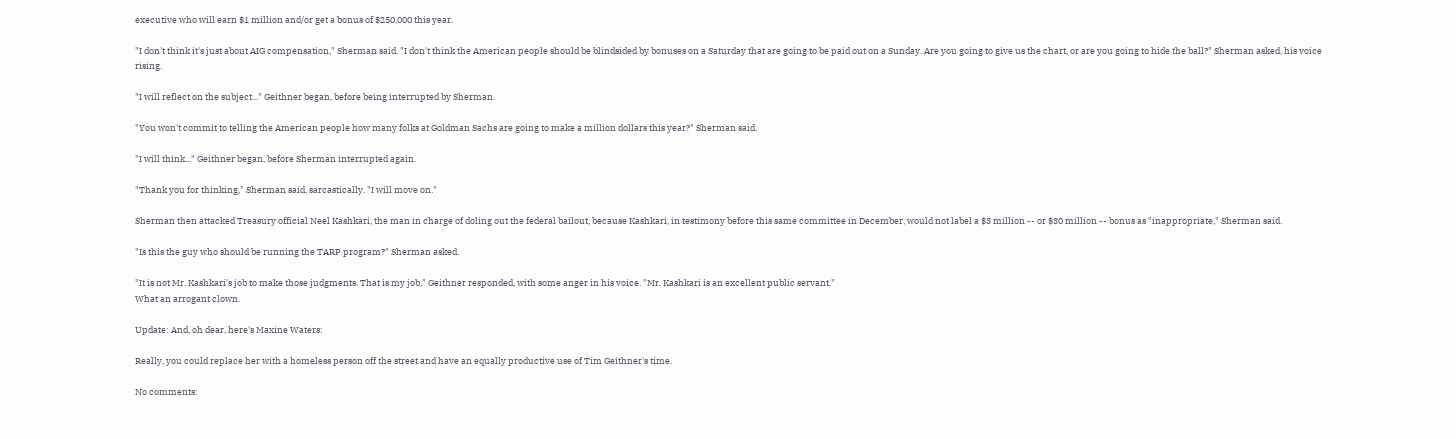executive who will earn $1 million and/or get a bonus of $250,000 this year.

"I don't think it's just about AIG compensation," Sherman said. "I don't think the American people should be blindsided by bonuses on a Saturday that are going to be paid out on a Sunday. Are you going to give us the chart, or are you going to hide the ball?" Sherman asked, his voice rising.

"I will reflect on the subject..." Geithner began, before being interrupted by Sherman.

"You won't commit to telling the American people how many folks at Goldman Sachs are going to make a million dollars this year?" Sherman said.

"I will think..." Geithner began, before Sherman interrupted again.

"Thank you for thinking," Sherman said, sarcastically. "I will move on."

Sherman then attacked Treasury official Neel Kashkari, the man in charge of doling out the federal bailout, because Kashkari, in testimony before this same committee in December, would not label a $3 million -- or $30 million -- bonus as "inappropriate," Sherman said.

"Is this the guy who should be running the TARP program?" Sherman asked.

"It is not Mr. Kashkari's job to make those judgments. That is my job," Geithner responded, with some anger in his voice. "Mr. Kashkari is an excellent public servant."
What an arrogant clown.

Update: And, oh dear, here's Maxine Waters:

Really, you could replace her with a homeless person off the street and have an equally productive use of Tim Geithner's time.

No comments: